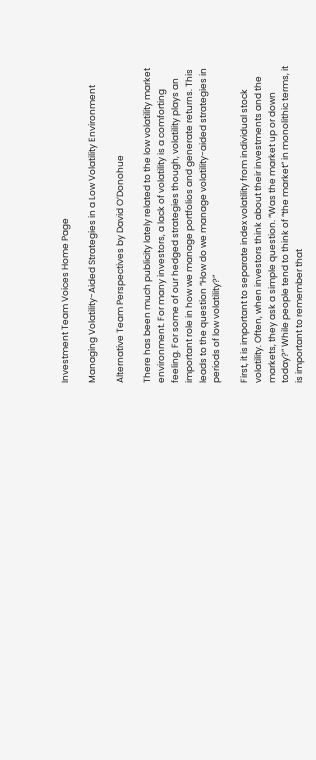Investment Team Voices Home Page

Managing Volatility-Aided Strategies in a Low Volatility Environment

Alternative Team Perspectives by David O’Donohue

There has been much publicity lately related to the low volatility market environment. For many investors, a lack of volatility is a comforting feeling. For some of our hedged strategies though, volatility plays an important role in how we manage portfolios and generate returns. This leads to the question “How do we manage volatility-aided strategies in periods of low volatility?”

First, it is important to separate index volatility from individual stock volatility. Often, when investors think about their investments and the markets, they ask a simple question. “Was the market up or down today?” While people tend to think of “the market” in monolithic terms, it is important to remember that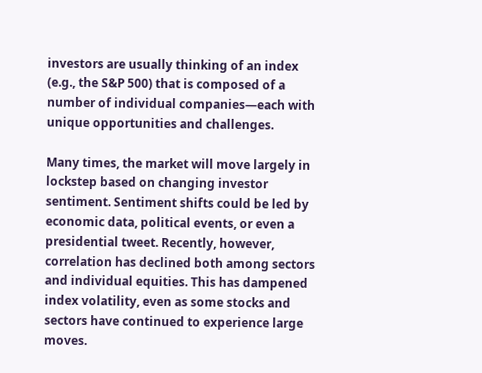investors are usually thinking of an index (e.g., the S&P 500) that is composed of a number of individual companies—each with unique opportunities and challenges.

Many times, the market will move largely in lockstep based on changing investor sentiment. Sentiment shifts could be led by economic data, political events, or even a presidential tweet. Recently, however, correlation has declined both among sectors and individual equities. This has dampened index volatility, even as some stocks and sectors have continued to experience large moves.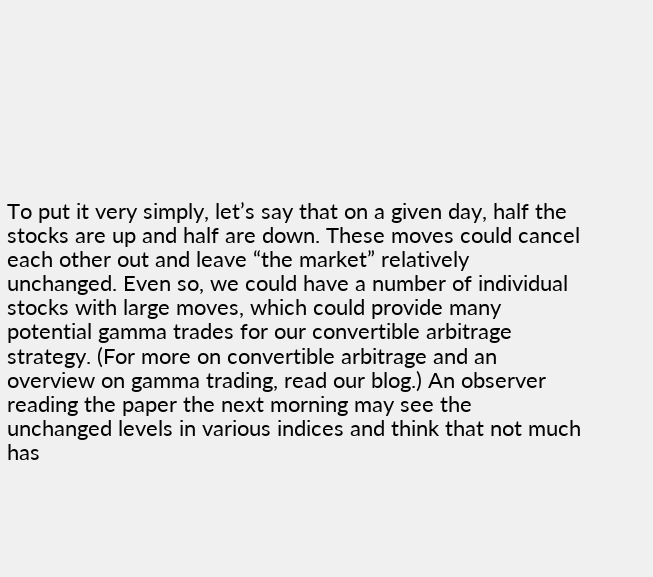To put it very simply, let’s say that on a given day, half the stocks are up and half are down. These moves could cancel each other out and leave “the market” relatively unchanged. Even so, we could have a number of individual stocks with large moves, which could provide many potential gamma trades for our convertible arbitrage strategy. (For more on convertible arbitrage and an overview on gamma trading, read our blog.) An observer reading the paper the next morning may see the unchanged levels in various indices and think that not much has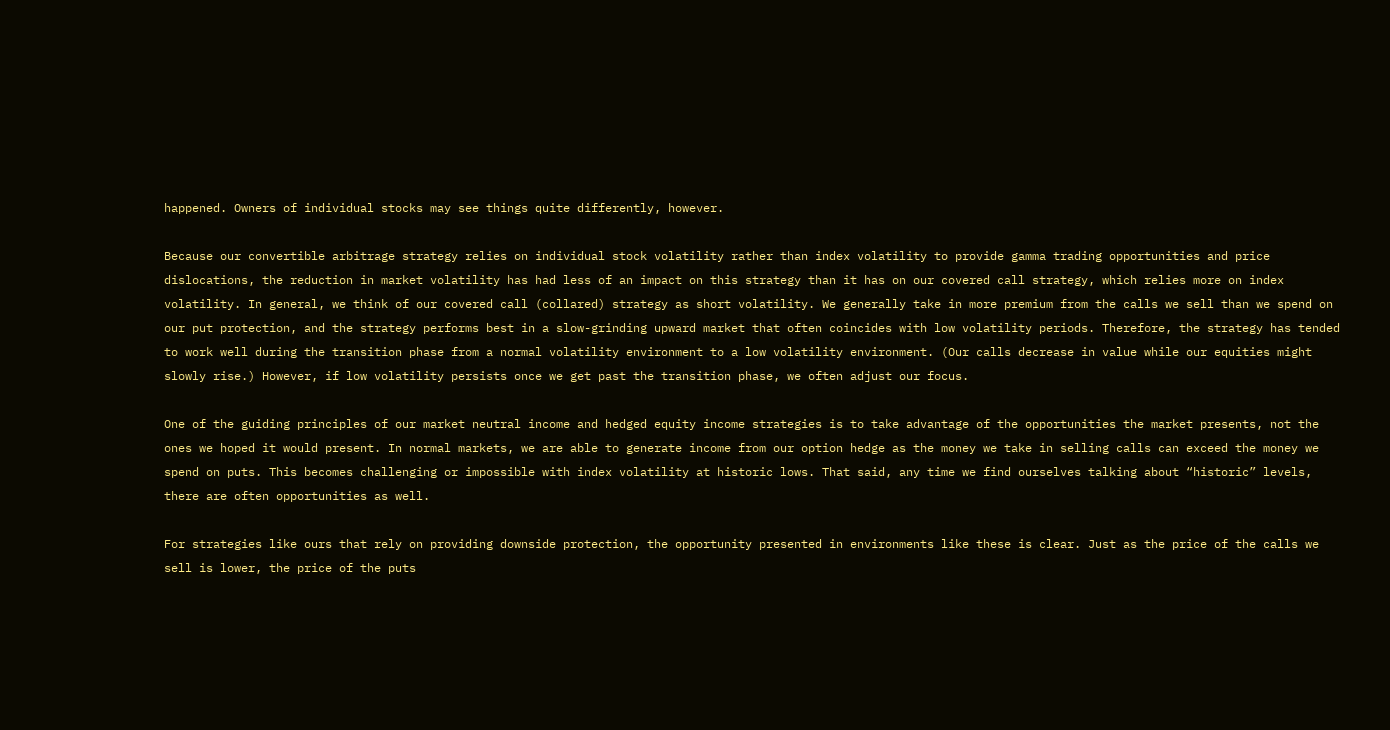happened. Owners of individual stocks may see things quite differently, however.

Because our convertible arbitrage strategy relies on individual stock volatility rather than index volatility to provide gamma trading opportunities and price dislocations, the reduction in market volatility has had less of an impact on this strategy than it has on our covered call strategy, which relies more on index volatility. In general, we think of our covered call (collared) strategy as short volatility. We generally take in more premium from the calls we sell than we spend on our put protection, and the strategy performs best in a slow-grinding upward market that often coincides with low volatility periods. Therefore, the strategy has tended to work well during the transition phase from a normal volatility environment to a low volatility environment. (Our calls decrease in value while our equities might slowly rise.) However, if low volatility persists once we get past the transition phase, we often adjust our focus.

One of the guiding principles of our market neutral income and hedged equity income strategies is to take advantage of the opportunities the market presents, not the ones we hoped it would present. In normal markets, we are able to generate income from our option hedge as the money we take in selling calls can exceed the money we spend on puts. This becomes challenging or impossible with index volatility at historic lows. That said, any time we find ourselves talking about “historic” levels, there are often opportunities as well.

For strategies like ours that rely on providing downside protection, the opportunity presented in environments like these is clear. Just as the price of the calls we sell is lower, the price of the puts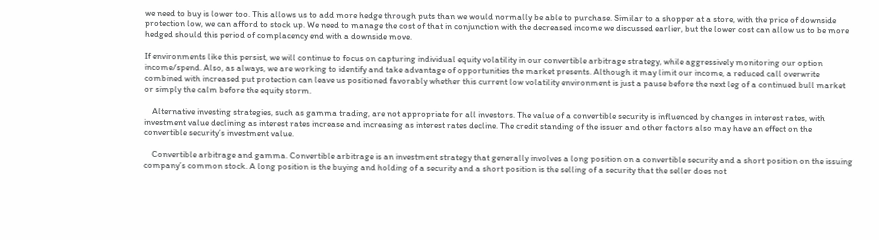we need to buy is lower too. This allows us to add more hedge through puts than we would normally be able to purchase. Similar to a shopper at a store, with the price of downside protection low, we can afford to stock up. We need to manage the cost of that in conjunction with the decreased income we discussed earlier, but the lower cost can allow us to be more hedged should this period of complacency end with a downside move.

If environments like this persist, we will continue to focus on capturing individual equity volatility in our convertible arbitrage strategy, while aggressively monitoring our option income/spend. Also, as always, we are working to identify and take advantage of opportunities the market presents. Although it may limit our income, a reduced call overwrite combined with increased put protection can leave us positioned favorably whether this current low volatility environment is just a pause before the next leg of a continued bull market or simply the calm before the equity storm.

    Alternative investing strategies, such as gamma trading, are not appropriate for all investors. The value of a convertible security is influenced by changes in interest rates, with investment value declining as interest rates increase and increasing as interest rates decline. The credit standing of the issuer and other factors also may have an effect on the convertible security’s investment value.

    Convertible arbitrage and gamma. Convertible arbitrage is an investment strategy that generally involves a long position on a convertible security and a short position on the issuing company’s common stock. A long position is the buying and holding of a security and a short position is the selling of a security that the seller does not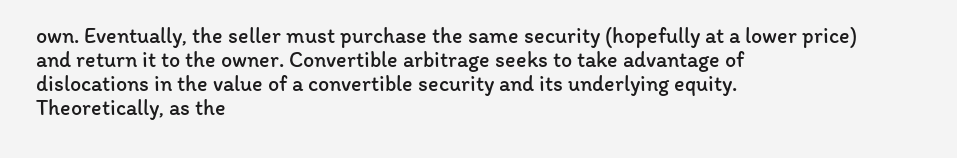own. Eventually, the seller must purchase the same security (hopefully at a lower price) and return it to the owner. Convertible arbitrage seeks to take advantage of dislocations in the value of a convertible security and its underlying equity. Theoretically, as the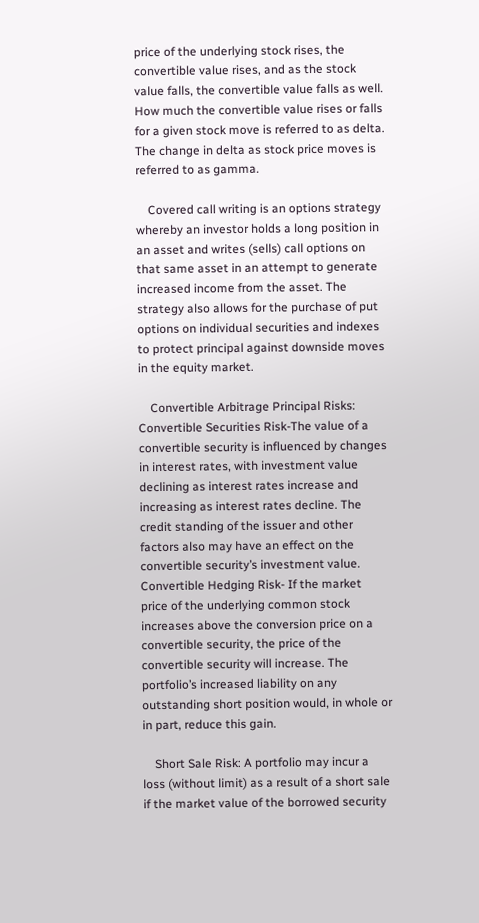price of the underlying stock rises, the convertible value rises, and as the stock value falls, the convertible value falls as well. How much the convertible value rises or falls for a given stock move is referred to as delta. The change in delta as stock price moves is referred to as gamma.

    Covered call writing is an options strategy whereby an investor holds a long position in an asset and writes (sells) call options on that same asset in an attempt to generate increased income from the asset. The strategy also allows for the purchase of put options on individual securities and indexes to protect principal against downside moves in the equity market.

    Convertible Arbitrage Principal Risks: Convertible Securities Risk-The value of a convertible security is influenced by changes in interest rates, with investment value declining as interest rates increase and increasing as interest rates decline. The credit standing of the issuer and other factors also may have an effect on the convertible security’s investment value. Convertible Hedging Risk- If the market price of the underlying common stock increases above the conversion price on a convertible security, the price of the convertible security will increase. The portfolio’s increased liability on any outstanding short position would, in whole or in part, reduce this gain.

    Short Sale Risk: A portfolio may incur a loss (without limit) as a result of a short sale if the market value of the borrowed security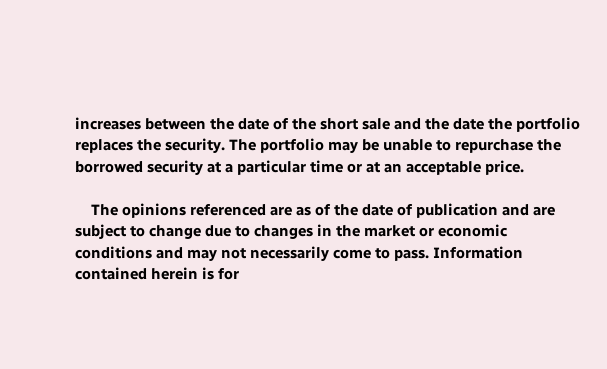increases between the date of the short sale and the date the portfolio replaces the security. The portfolio may be unable to repurchase the borrowed security at a particular time or at an acceptable price.

    The opinions referenced are as of the date of publication and are subject to change due to changes in the market or economic conditions and may not necessarily come to pass. Information contained herein is for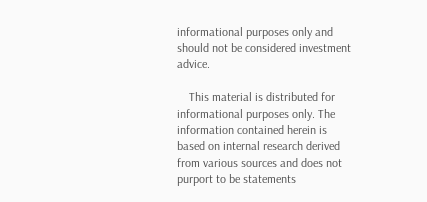informational purposes only and should not be considered investment advice.

    This material is distributed for informational purposes only. The information contained herein is based on internal research derived from various sources and does not purport to be statements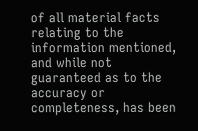of all material facts relating to the information mentioned, and while not guaranteed as to the accuracy or completeness, has been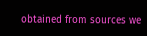obtained from sources we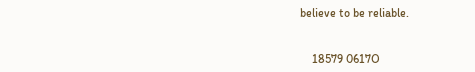believe to be reliable.


    18579 0617O